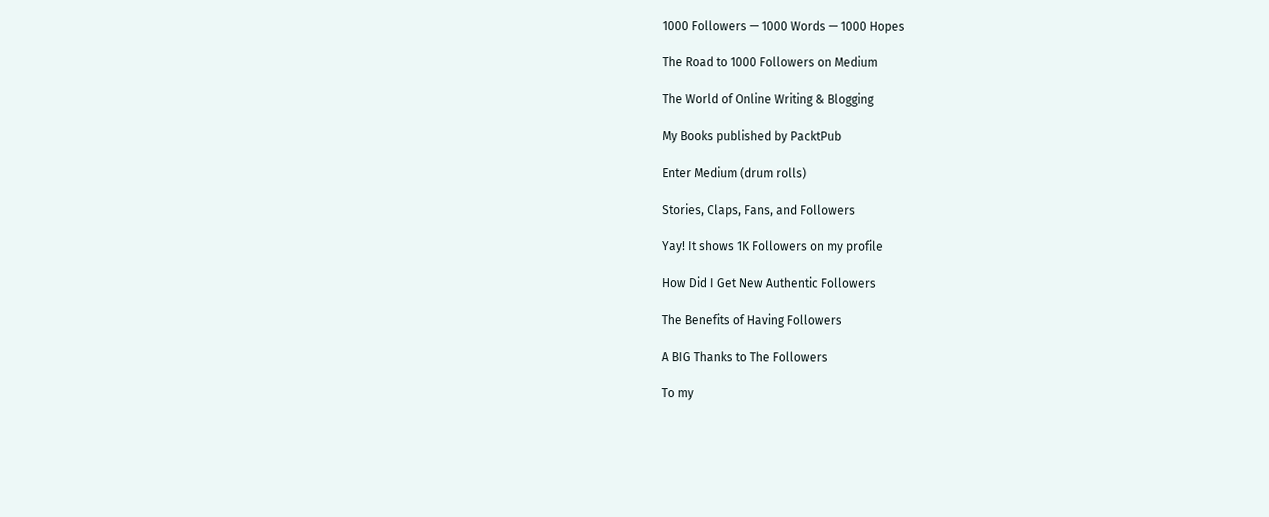1000 Followers — 1000 Words — 1000 Hopes

The Road to 1000 Followers on Medium

The World of Online Writing & Blogging

My Books published by PacktPub

Enter Medium (drum rolls)

Stories, Claps, Fans, and Followers

Yay! It shows 1K Followers on my profile

How Did I Get New Authentic Followers

The Benefits of Having Followers

A BIG Thanks to The Followers

To my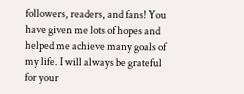followers, readers, and fans! You have given me lots of hopes and helped me achieve many goals of my life. I will always be grateful for your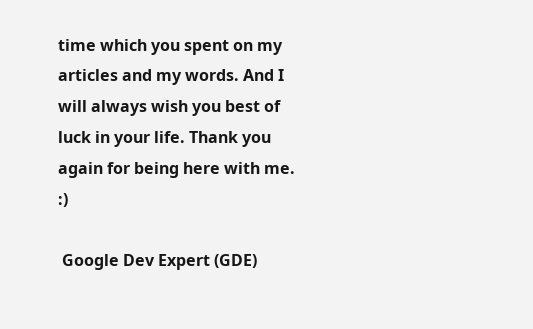time which you spent on my articles and my words. And I will always wish you best of luck in your life. Thank you again for being here with me. :)

 Google Dev Expert (GDE)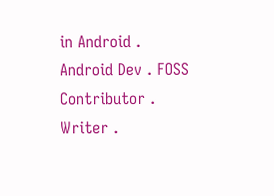in Android .  Android Dev . FOSS Contributor . Writer .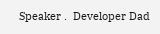Speaker .  Developer Dad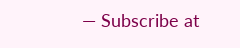— Subscribe at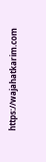https://wajahatkarim.com